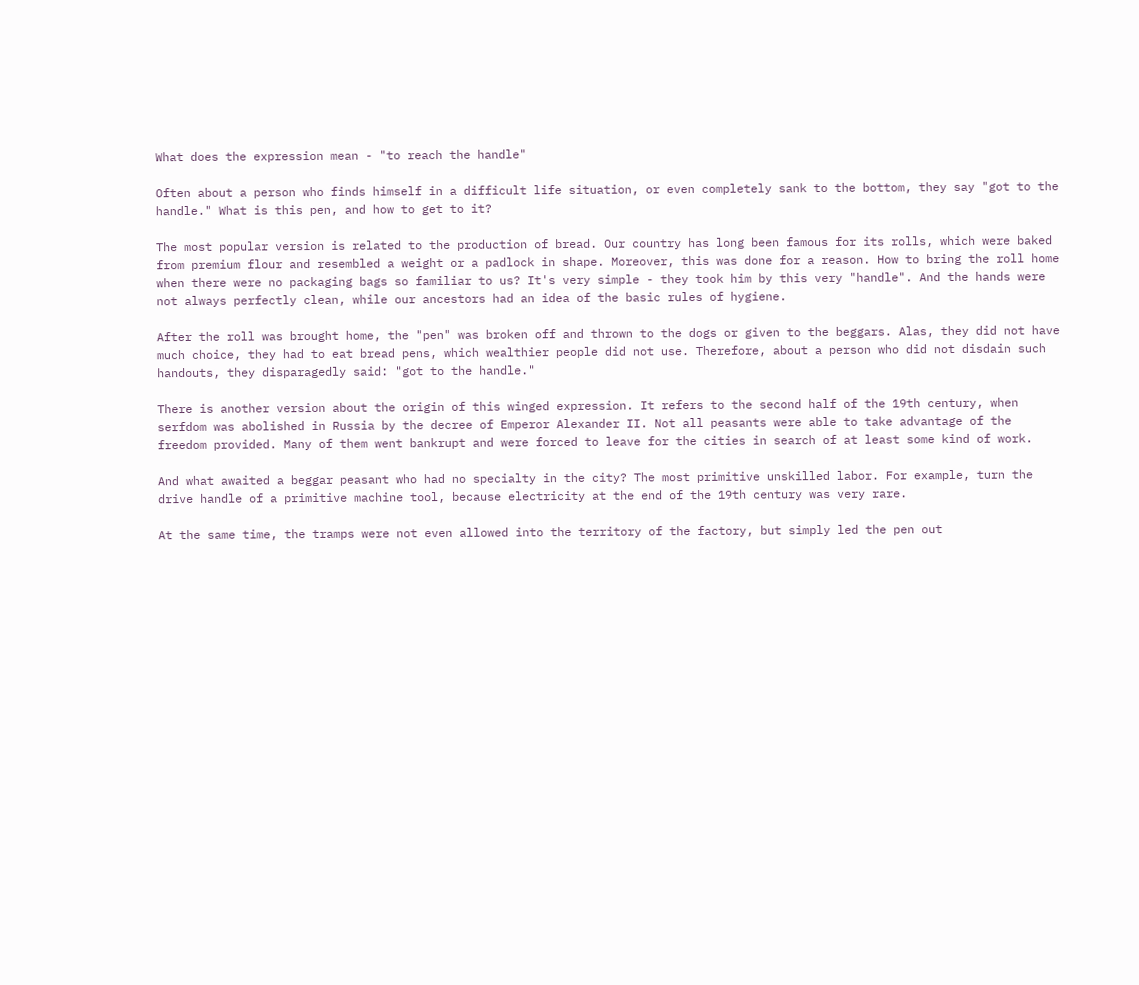What does the expression mean - "to reach the handle"

Often about a person who finds himself in a difficult life situation, or even completely sank to the bottom, they say "got to the handle." What is this pen, and how to get to it?

The most popular version is related to the production of bread. Our country has long been famous for its rolls, which were baked from premium flour and resembled a weight or a padlock in shape. Moreover, this was done for a reason. How to bring the roll home when there were no packaging bags so familiar to us? It's very simple - they took him by this very "handle". And the hands were not always perfectly clean, while our ancestors had an idea of the basic rules of hygiene.

After the roll was brought home, the "pen" was broken off and thrown to the dogs or given to the beggars. Alas, they did not have much choice, they had to eat bread pens, which wealthier people did not use. Therefore, about a person who did not disdain such handouts, they disparagedly said: "got to the handle."

There is another version about the origin of this winged expression. It refers to the second half of the 19th century, when serfdom was abolished in Russia by the decree of Emperor Alexander II. Not all peasants were able to take advantage of the freedom provided. Many of them went bankrupt and were forced to leave for the cities in search of at least some kind of work.

And what awaited a beggar peasant who had no specialty in the city? The most primitive unskilled labor. For example, turn the drive handle of a primitive machine tool, because electricity at the end of the 19th century was very rare.

At the same time, the tramps were not even allowed into the territory of the factory, but simply led the pen out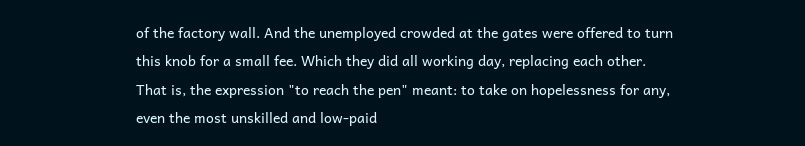of the factory wall. And the unemployed crowded at the gates were offered to turn this knob for a small fee. Which they did all working day, replacing each other. That is, the expression "to reach the pen" meant: to take on hopelessness for any, even the most unskilled and low-paid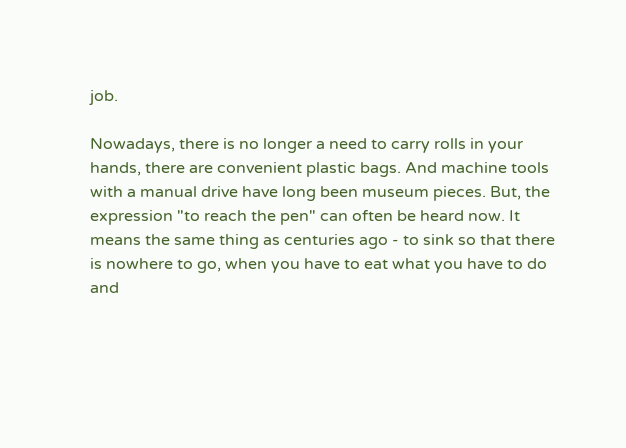job.

Nowadays, there is no longer a need to carry rolls in your hands, there are convenient plastic bags. And machine tools with a manual drive have long been museum pieces. But, the expression "to reach the pen" can often be heard now. It means the same thing as centuries ago - to sink so that there is nowhere to go, when you have to eat what you have to do and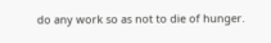do any work so as not to die of hunger.